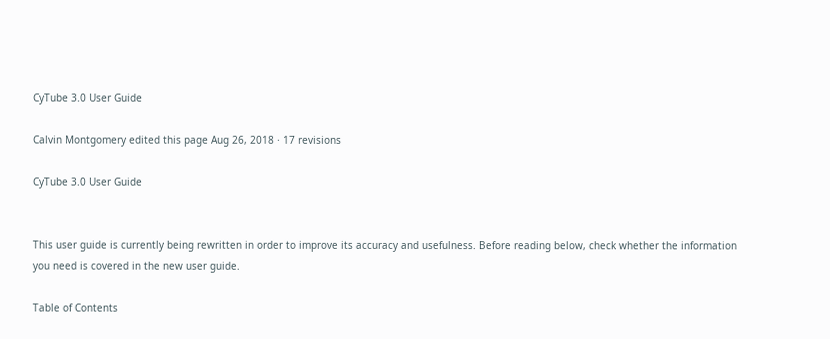CyTube 3.0 User Guide

Calvin Montgomery edited this page Aug 26, 2018 · 17 revisions

CyTube 3.0 User Guide


This user guide is currently being rewritten in order to improve its accuracy and usefulness. Before reading below, check whether the information you need is covered in the new user guide.

Table of Contents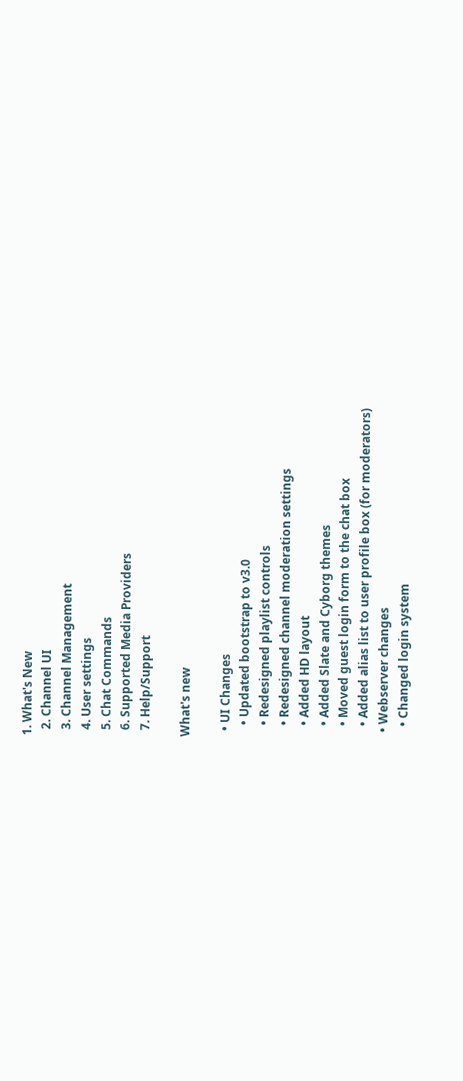1. What's New
  2. Channel UI
  3. Channel Management
  4. User settings
  5. Chat Commands
  6. Supported Media Providers
  7. Help/Support

What's new

  • UI Changes
    • Updated bootstrap to v3.0
    • Redesigned playlist controls
    • Redesigned channel moderation settings
    • Added HD layout
    • Added Slate and Cyborg themes
    • Moved guest login form to the chat box
    • Added alias list to user profile box (for moderators)
  • Webserver changes
    • Changed login system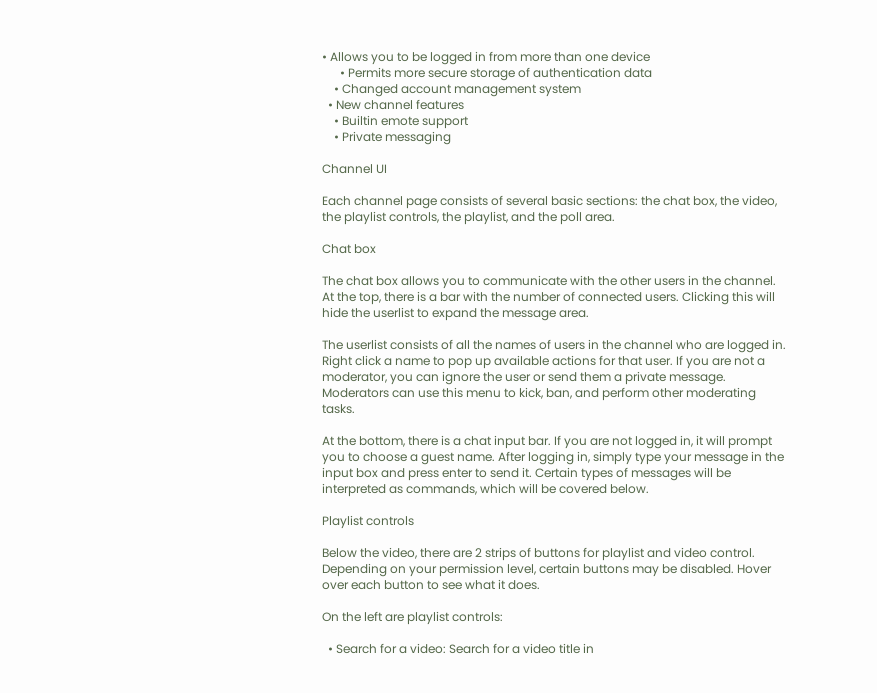• Allows you to be logged in from more than one device
      • Permits more secure storage of authentication data
    • Changed account management system
  • New channel features
    • Builtin emote support
    • Private messaging

Channel UI

Each channel page consists of several basic sections: the chat box, the video, the playlist controls, the playlist, and the poll area.

Chat box

The chat box allows you to communicate with the other users in the channel. At the top, there is a bar with the number of connected users. Clicking this will hide the userlist to expand the message area.

The userlist consists of all the names of users in the channel who are logged in. Right click a name to pop up available actions for that user. If you are not a moderator, you can ignore the user or send them a private message. Moderators can use this menu to kick, ban, and perform other moderating tasks.

At the bottom, there is a chat input bar. If you are not logged in, it will prompt you to choose a guest name. After logging in, simply type your message in the input box and press enter to send it. Certain types of messages will be interpreted as commands, which will be covered below.

Playlist controls

Below the video, there are 2 strips of buttons for playlist and video control. Depending on your permission level, certain buttons may be disabled. Hover over each button to see what it does.

On the left are playlist controls:

  • Search for a video: Search for a video title in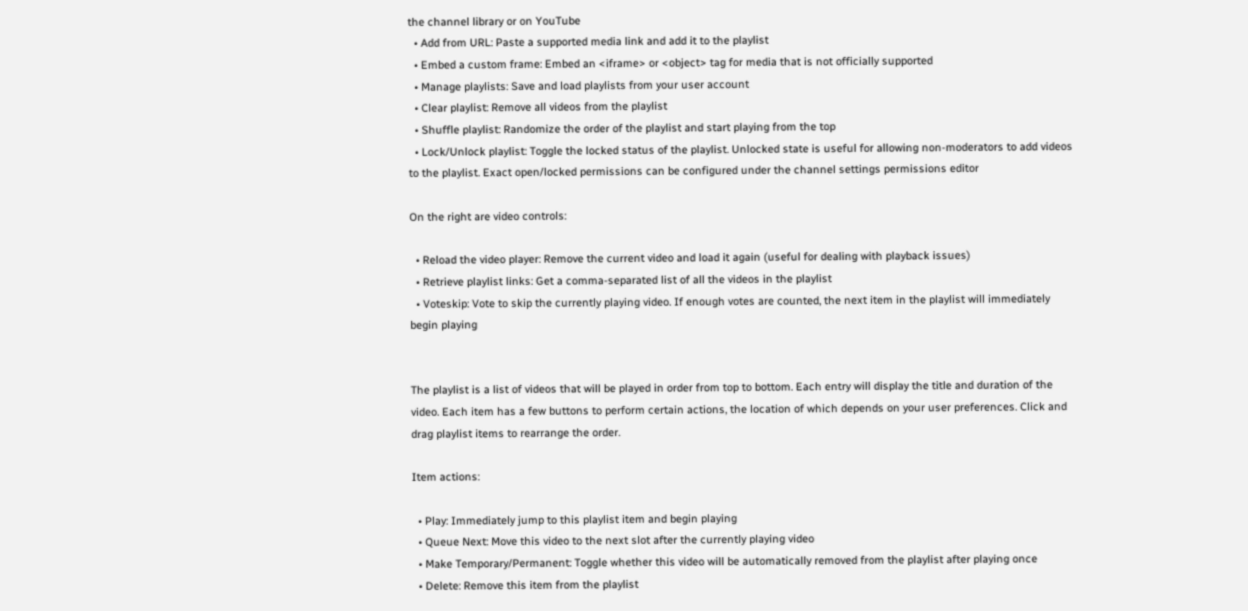the channel library or on YouTube
  • Add from URL: Paste a supported media link and add it to the playlist
  • Embed a custom frame: Embed an <iframe> or <object> tag for media that is not officially supported
  • Manage playlists: Save and load playlists from your user account
  • Clear playlist: Remove all videos from the playlist
  • Shuffle playlist: Randomize the order of the playlist and start playing from the top
  • Lock/Unlock playlist: Toggle the locked status of the playlist. Unlocked state is useful for allowing non-moderators to add videos to the playlist. Exact open/locked permissions can be configured under the channel settings permissions editor

On the right are video controls:

  • Reload the video player: Remove the current video and load it again (useful for dealing with playback issues)
  • Retrieve playlist links: Get a comma-separated list of all the videos in the playlist
  • Voteskip: Vote to skip the currently playing video. If enough votes are counted, the next item in the playlist will immediately begin playing


The playlist is a list of videos that will be played in order from top to bottom. Each entry will display the title and duration of the video. Each item has a few buttons to perform certain actions, the location of which depends on your user preferences. Click and drag playlist items to rearrange the order.

Item actions:

  • Play: Immediately jump to this playlist item and begin playing
  • Queue Next: Move this video to the next slot after the currently playing video
  • Make Temporary/Permanent: Toggle whether this video will be automatically removed from the playlist after playing once
  • Delete: Remove this item from the playlist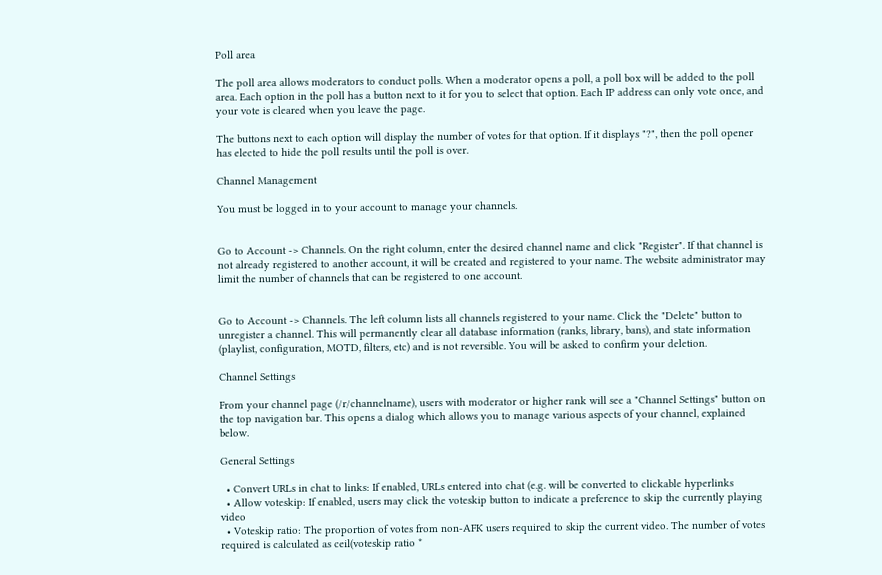Poll area

The poll area allows moderators to conduct polls. When a moderator opens a poll, a poll box will be added to the poll area. Each option in the poll has a button next to it for you to select that option. Each IP address can only vote once, and your vote is cleared when you leave the page.

The buttons next to each option will display the number of votes for that option. If it displays "?", then the poll opener has elected to hide the poll results until the poll is over.

Channel Management

You must be logged in to your account to manage your channels.


Go to Account -> Channels. On the right column, enter the desired channel name and click "Register". If that channel is not already registered to another account, it will be created and registered to your name. The website administrator may limit the number of channels that can be registered to one account.


Go to Account -> Channels. The left column lists all channels registered to your name. Click the "Delete" button to unregister a channel. This will permanently clear all database information (ranks, library, bans), and state information (playlist, configuration, MOTD, filters, etc) and is not reversible. You will be asked to confirm your deletion.

Channel Settings

From your channel page (/r/channelname), users with moderator or higher rank will see a "Channel Settings" button on the top navigation bar. This opens a dialog which allows you to manage various aspects of your channel, explained below.

General Settings

  • Convert URLs in chat to links: If enabled, URLs entered into chat (e.g. will be converted to clickable hyperlinks
  • Allow voteskip: If enabled, users may click the voteskip button to indicate a preference to skip the currently playing video
  • Voteskip ratio: The proportion of votes from non-AFK users required to skip the current video. The number of votes required is calculated as ceil(voteskip ratio *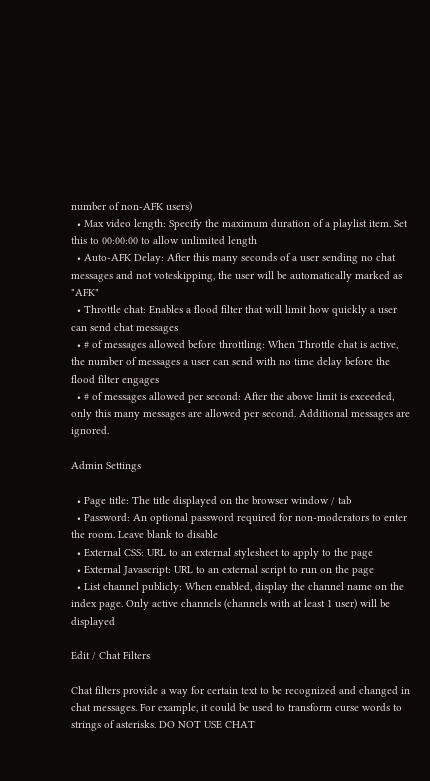number of non-AFK users)
  • Max video length: Specify the maximum duration of a playlist item. Set this to 00:00:00 to allow unlimited length
  • Auto-AFK Delay: After this many seconds of a user sending no chat messages and not voteskipping, the user will be automatically marked as "AFK"
  • Throttle chat: Enables a flood filter that will limit how quickly a user can send chat messages
  • # of messages allowed before throttling: When Throttle chat is active, the number of messages a user can send with no time delay before the flood filter engages
  • # of messages allowed per second: After the above limit is exceeded, only this many messages are allowed per second. Additional messages are ignored.

Admin Settings

  • Page title: The title displayed on the browser window / tab
  • Password: An optional password required for non-moderators to enter the room. Leave blank to disable
  • External CSS: URL to an external stylesheet to apply to the page
  • External Javascript: URL to an external script to run on the page
  • List channel publicly: When enabled, display the channel name on the index page. Only active channels (channels with at least 1 user) will be displayed

Edit / Chat Filters

Chat filters provide a way for certain text to be recognized and changed in chat messages. For example, it could be used to transform curse words to strings of asterisks. DO NOT USE CHAT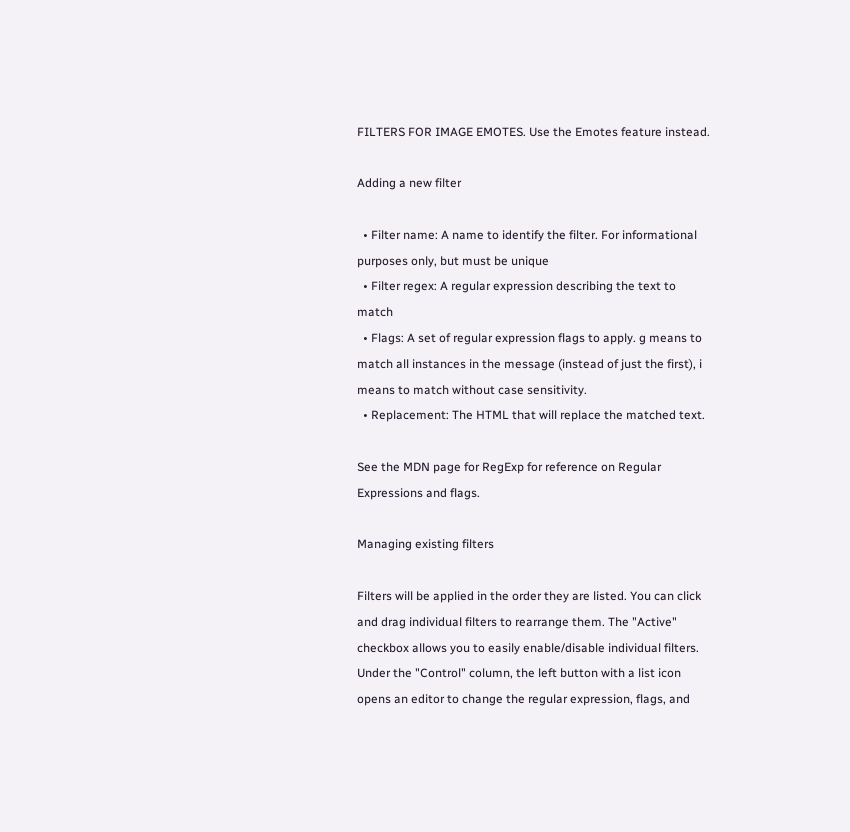FILTERS FOR IMAGE EMOTES. Use the Emotes feature instead.

Adding a new filter

  • Filter name: A name to identify the filter. For informational purposes only, but must be unique
  • Filter regex: A regular expression describing the text to match
  • Flags: A set of regular expression flags to apply. g means to match all instances in the message (instead of just the first), i means to match without case sensitivity.
  • Replacement: The HTML that will replace the matched text.

See the MDN page for RegExp for reference on Regular Expressions and flags.

Managing existing filters

Filters will be applied in the order they are listed. You can click and drag individual filters to rearrange them. The "Active" checkbox allows you to easily enable/disable individual filters. Under the "Control" column, the left button with a list icon opens an editor to change the regular expression, flags, and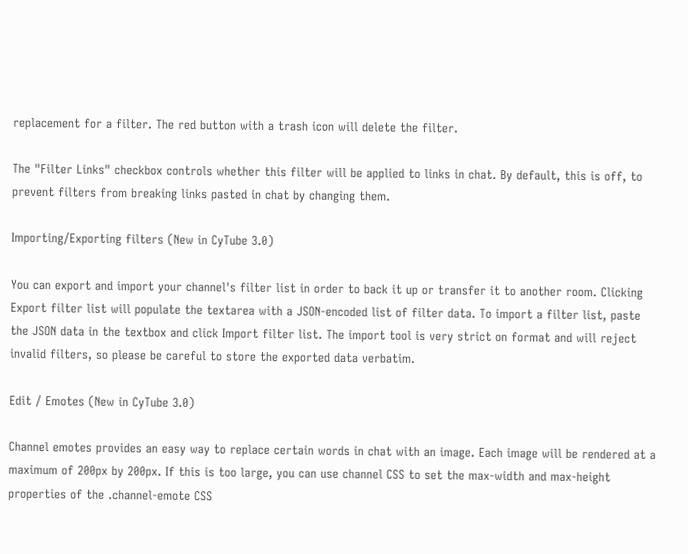replacement for a filter. The red button with a trash icon will delete the filter.

The "Filter Links" checkbox controls whether this filter will be applied to links in chat. By default, this is off, to prevent filters from breaking links pasted in chat by changing them.

Importing/Exporting filters (New in CyTube 3.0)

You can export and import your channel's filter list in order to back it up or transfer it to another room. Clicking Export filter list will populate the textarea with a JSON-encoded list of filter data. To import a filter list, paste the JSON data in the textbox and click Import filter list. The import tool is very strict on format and will reject invalid filters, so please be careful to store the exported data verbatim.

Edit / Emotes (New in CyTube 3.0)

Channel emotes provides an easy way to replace certain words in chat with an image. Each image will be rendered at a maximum of 200px by 200px. If this is too large, you can use channel CSS to set the max-width and max-height properties of the .channel-emote CSS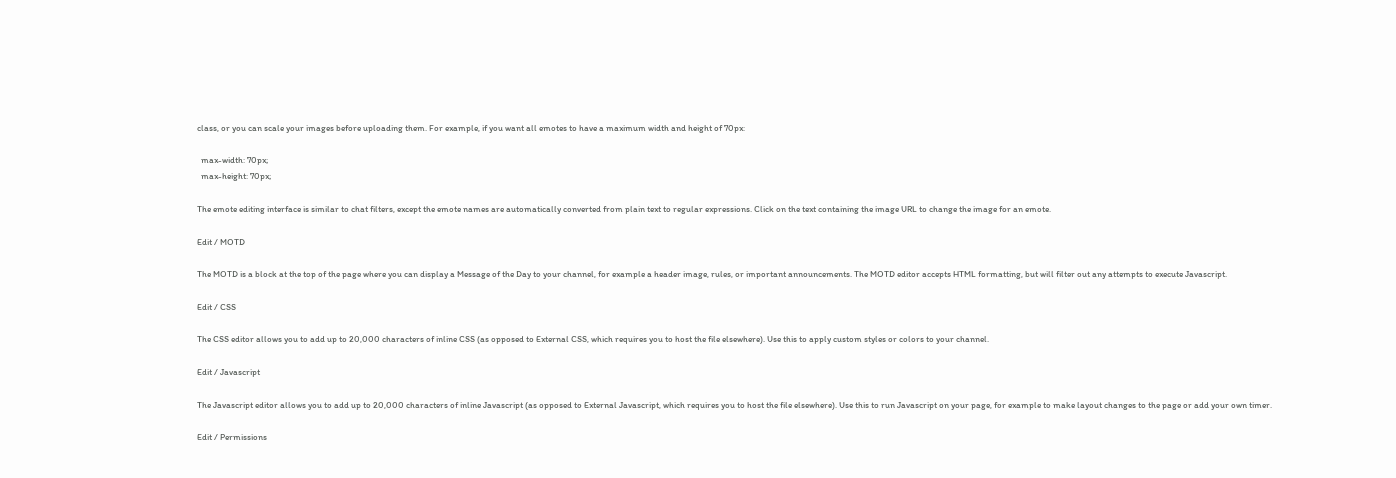class, or you can scale your images before uploading them. For example, if you want all emotes to have a maximum width and height of 70px:

  max-width: 70px;
  max-height: 70px;

The emote editing interface is similar to chat filters, except the emote names are automatically converted from plain text to regular expressions. Click on the text containing the image URL to change the image for an emote.

Edit / MOTD

The MOTD is a block at the top of the page where you can display a Message of the Day to your channel, for example a header image, rules, or important announcements. The MOTD editor accepts HTML formatting, but will filter out any attempts to execute Javascript.

Edit / CSS

The CSS editor allows you to add up to 20,000 characters of inline CSS (as opposed to External CSS, which requires you to host the file elsewhere). Use this to apply custom styles or colors to your channel.

Edit / Javascript

The Javascript editor allows you to add up to 20,000 characters of inline Javascript (as opposed to External Javascript, which requires you to host the file elsewhere). Use this to run Javascript on your page, for example to make layout changes to the page or add your own timer.

Edit / Permissions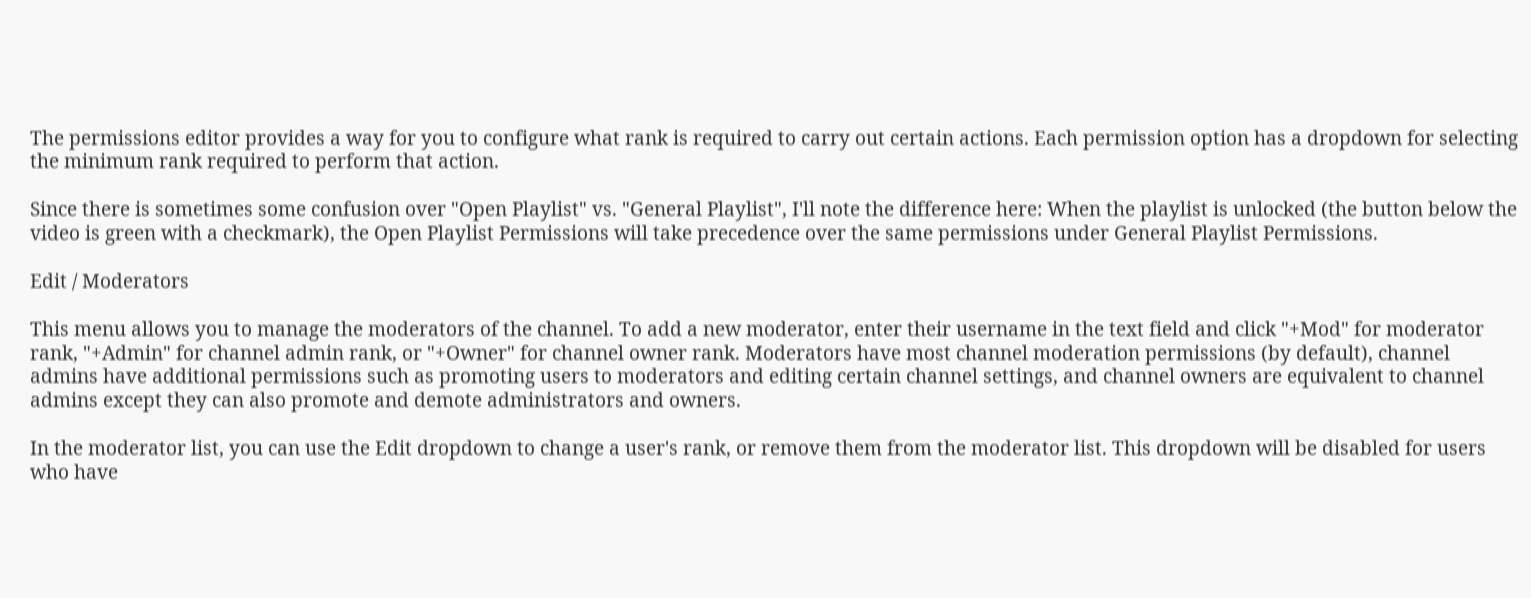The permissions editor provides a way for you to configure what rank is required to carry out certain actions. Each permission option has a dropdown for selecting the minimum rank required to perform that action.

Since there is sometimes some confusion over "Open Playlist" vs. "General Playlist", I'll note the difference here: When the playlist is unlocked (the button below the video is green with a checkmark), the Open Playlist Permissions will take precedence over the same permissions under General Playlist Permissions.

Edit / Moderators

This menu allows you to manage the moderators of the channel. To add a new moderator, enter their username in the text field and click "+Mod" for moderator rank, "+Admin" for channel admin rank, or "+Owner" for channel owner rank. Moderators have most channel moderation permissions (by default), channel admins have additional permissions such as promoting users to moderators and editing certain channel settings, and channel owners are equivalent to channel admins except they can also promote and demote administrators and owners.

In the moderator list, you can use the Edit dropdown to change a user's rank, or remove them from the moderator list. This dropdown will be disabled for users who have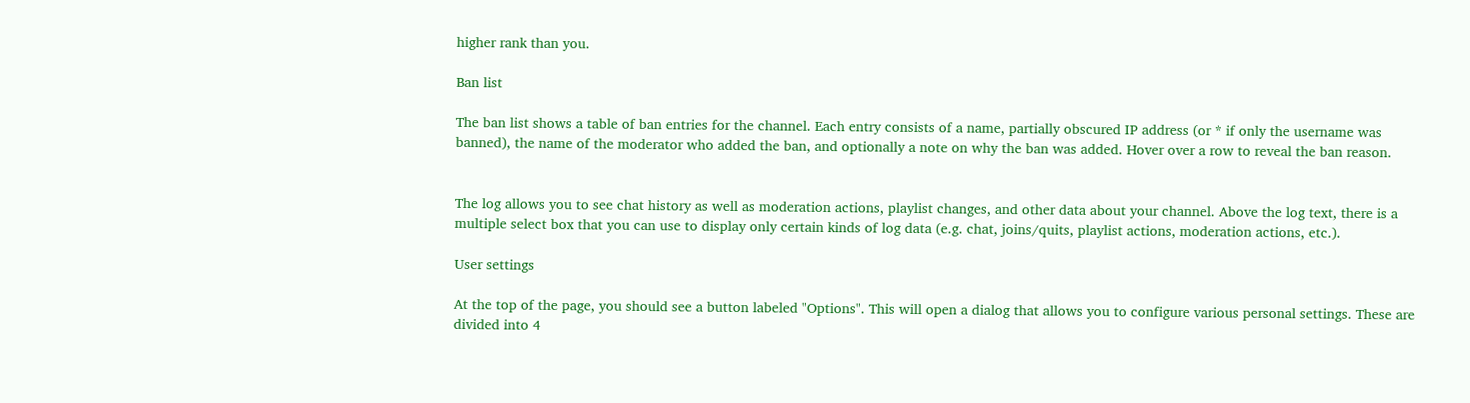higher rank than you.

Ban list

The ban list shows a table of ban entries for the channel. Each entry consists of a name, partially obscured IP address (or * if only the username was banned), the name of the moderator who added the ban, and optionally a note on why the ban was added. Hover over a row to reveal the ban reason.


The log allows you to see chat history as well as moderation actions, playlist changes, and other data about your channel. Above the log text, there is a multiple select box that you can use to display only certain kinds of log data (e.g. chat, joins/quits, playlist actions, moderation actions, etc.).

User settings

At the top of the page, you should see a button labeled "Options". This will open a dialog that allows you to configure various personal settings. These are divided into 4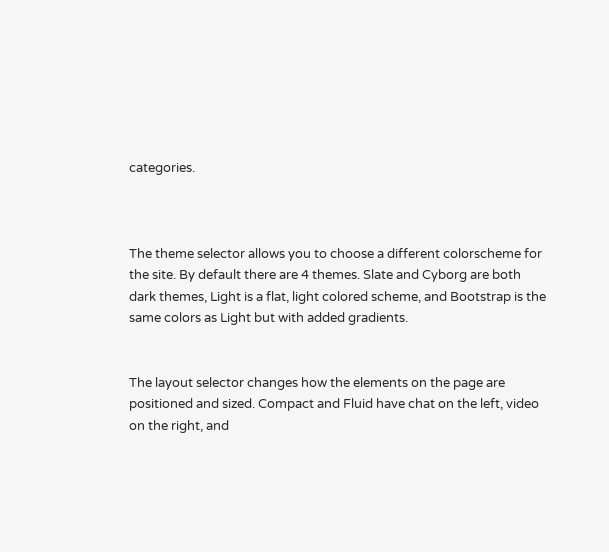categories.



The theme selector allows you to choose a different colorscheme for the site. By default there are 4 themes. Slate and Cyborg are both dark themes, Light is a flat, light colored scheme, and Bootstrap is the same colors as Light but with added gradients.


The layout selector changes how the elements on the page are positioned and sized. Compact and Fluid have chat on the left, video on the right, and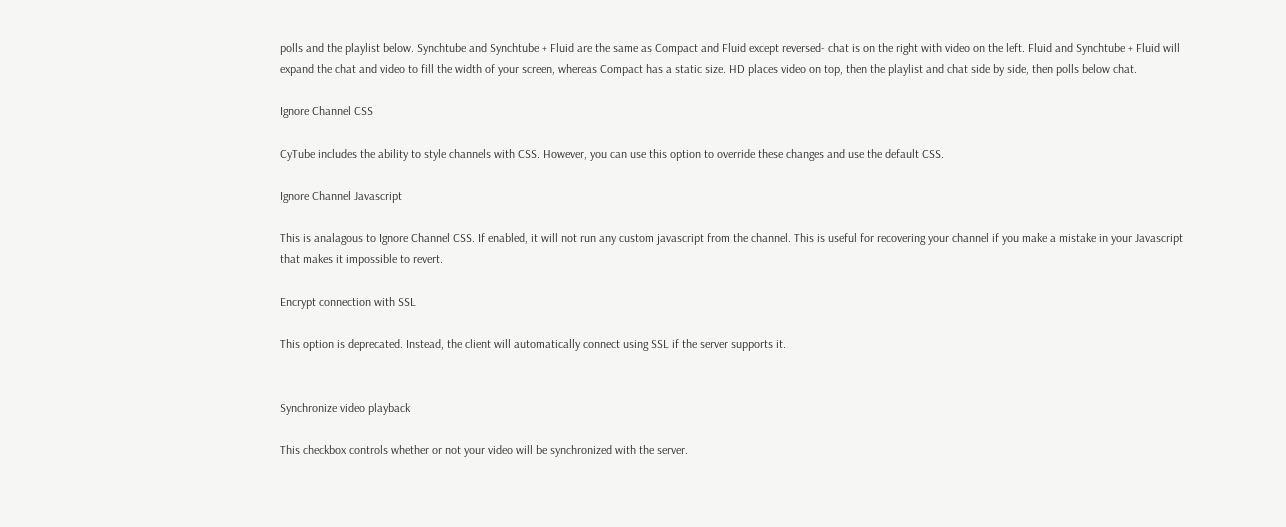polls and the playlist below. Synchtube and Synchtube + Fluid are the same as Compact and Fluid except reversed- chat is on the right with video on the left. Fluid and Synchtube + Fluid will expand the chat and video to fill the width of your screen, whereas Compact has a static size. HD places video on top, then the playlist and chat side by side, then polls below chat.

Ignore Channel CSS

CyTube includes the ability to style channels with CSS. However, you can use this option to override these changes and use the default CSS.

Ignore Channel Javascript

This is analagous to Ignore Channel CSS. If enabled, it will not run any custom javascript from the channel. This is useful for recovering your channel if you make a mistake in your Javascript that makes it impossible to revert.

Encrypt connection with SSL

This option is deprecated. Instead, the client will automatically connect using SSL if the server supports it.


Synchronize video playback

This checkbox controls whether or not your video will be synchronized with the server.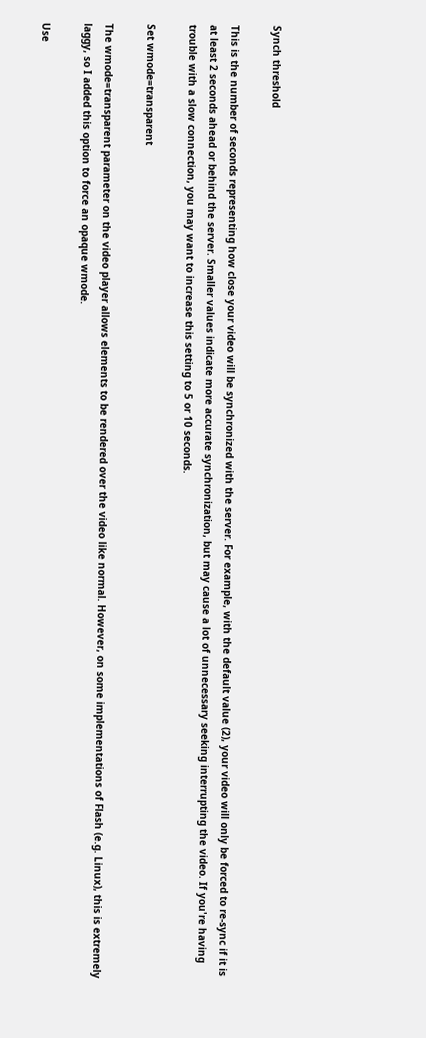Synch threshold

This is the number of seconds representing how close your video will be synchronized with the server. For example, with the default value (2), your video will only be forced to re-sync if it is at least 2 seconds ahead or behind the server. Smaller values indicate more accurate synchronization, but may cause a lot of unnecessary seeking interrupting the video. If you're having trouble with a slow connection, you may want to increase this setting to 5 or 10 seconds.

Set wmode=transparent

The wmode=transparent parameter on the video player allows elements to be rendered over the video like normal. However, on some implementations of Flash (e.g. Linux), this is extremely laggy, so I added this option to force an opaque wmode.

Use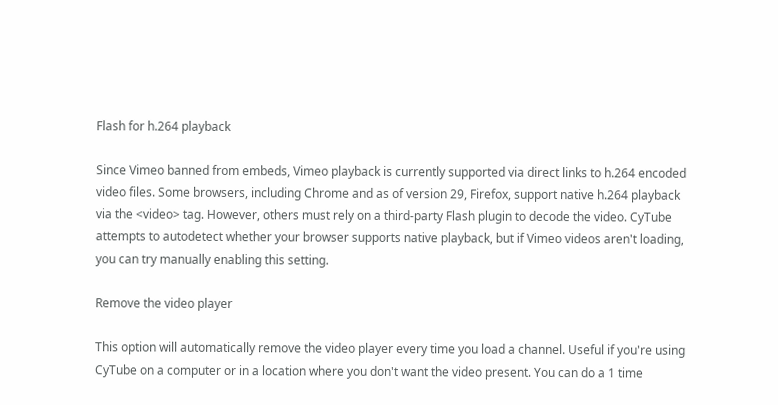Flash for h.264 playback

Since Vimeo banned from embeds, Vimeo playback is currently supported via direct links to h.264 encoded video files. Some browsers, including Chrome and as of version 29, Firefox, support native h.264 playback via the <video> tag. However, others must rely on a third-party Flash plugin to decode the video. CyTube attempts to autodetect whether your browser supports native playback, but if Vimeo videos aren't loading, you can try manually enabling this setting.

Remove the video player

This option will automatically remove the video player every time you load a channel. Useful if you're using CyTube on a computer or in a location where you don't want the video present. You can do a 1 time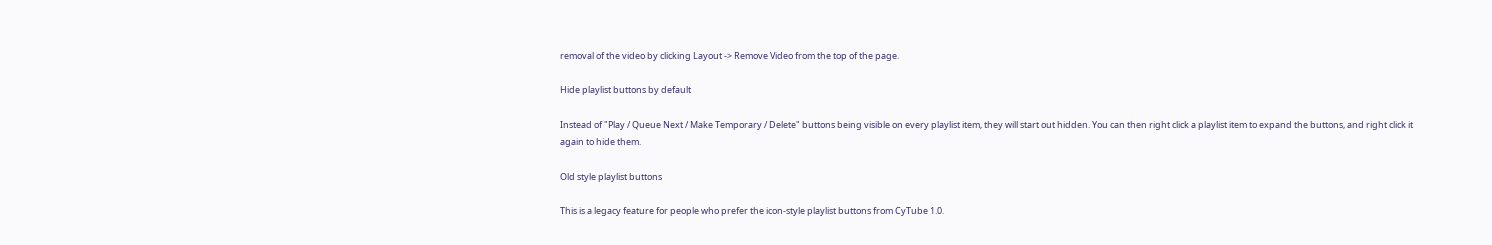removal of the video by clicking Layout -> Remove Video from the top of the page.

Hide playlist buttons by default

Instead of "Play / Queue Next / Make Temporary / Delete" buttons being visible on every playlist item, they will start out hidden. You can then right click a playlist item to expand the buttons, and right click it again to hide them.

Old style playlist buttons

This is a legacy feature for people who prefer the icon-style playlist buttons from CyTube 1.0.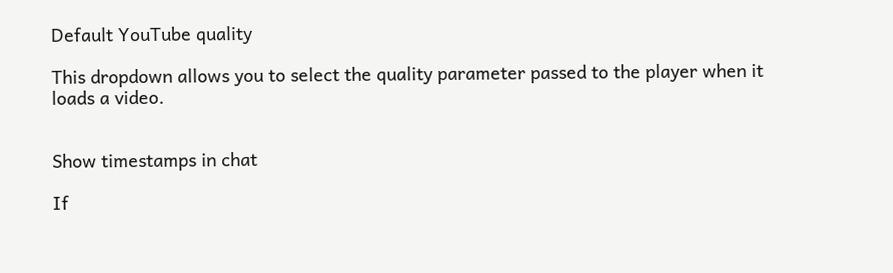Default YouTube quality

This dropdown allows you to select the quality parameter passed to the player when it loads a video.


Show timestamps in chat

If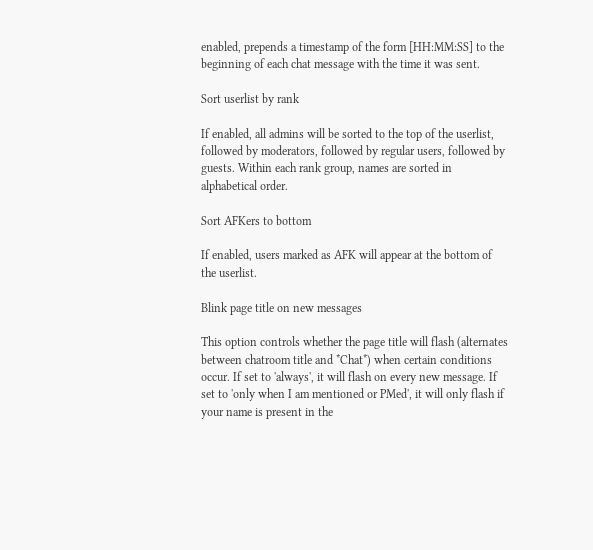enabled, prepends a timestamp of the form [HH:MM:SS] to the beginning of each chat message with the time it was sent.

Sort userlist by rank

If enabled, all admins will be sorted to the top of the userlist, followed by moderators, followed by regular users, followed by guests. Within each rank group, names are sorted in alphabetical order.

Sort AFKers to bottom

If enabled, users marked as AFK will appear at the bottom of the userlist.

Blink page title on new messages

This option controls whether the page title will flash (alternates between chatroom title and *Chat*) when certain conditions occur. If set to 'always', it will flash on every new message. If set to 'only when I am mentioned or PMed', it will only flash if your name is present in the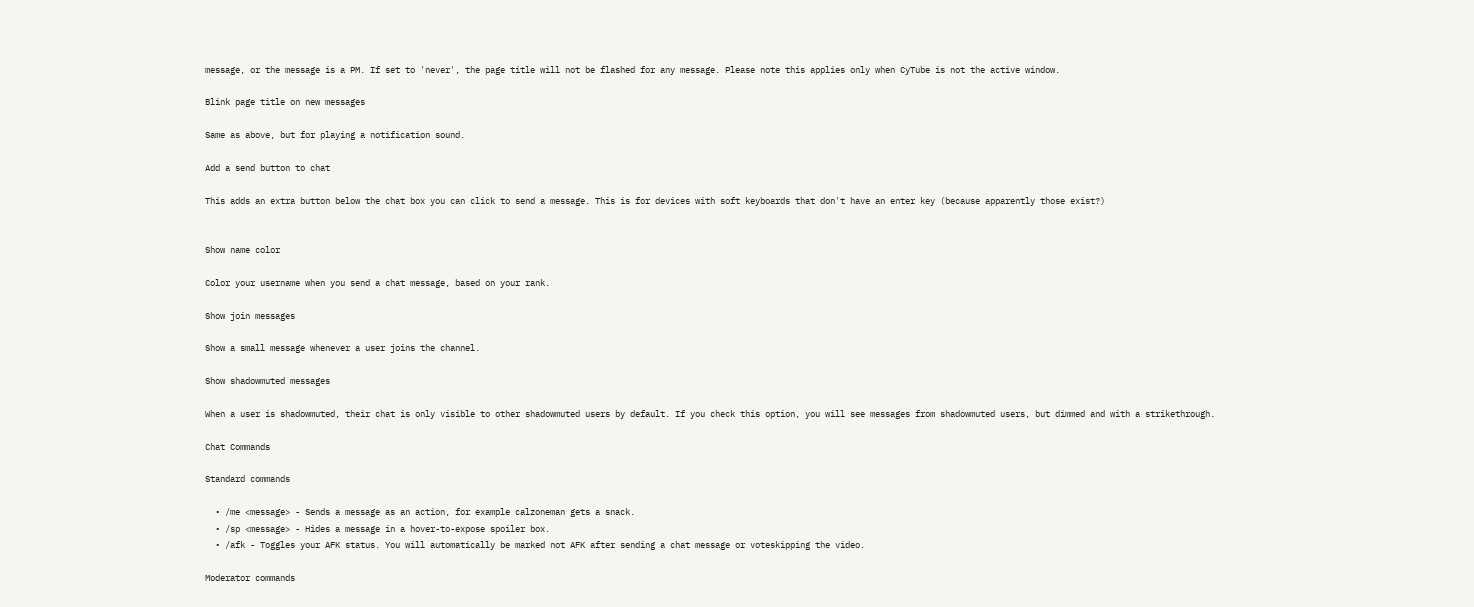message, or the message is a PM. If set to 'never', the page title will not be flashed for any message. Please note this applies only when CyTube is not the active window.

Blink page title on new messages

Same as above, but for playing a notification sound.

Add a send button to chat

This adds an extra button below the chat box you can click to send a message. This is for devices with soft keyboards that don't have an enter key (because apparently those exist?)


Show name color

Color your username when you send a chat message, based on your rank.

Show join messages

Show a small message whenever a user joins the channel.

Show shadowmuted messages

When a user is shadowmuted, their chat is only visible to other shadowmuted users by default. If you check this option, you will see messages from shadowmuted users, but dimmed and with a strikethrough.

Chat Commands

Standard commands

  • /me <message> - Sends a message as an action, for example calzoneman gets a snack.
  • /sp <message> - Hides a message in a hover-to-expose spoiler box.
  • /afk - Toggles your AFK status. You will automatically be marked not AFK after sending a chat message or voteskipping the video.

Moderator commands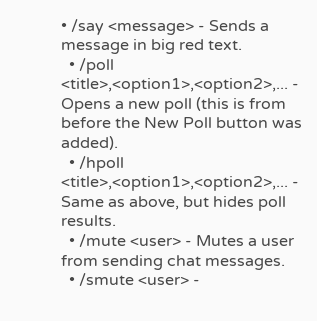• /say <message> - Sends a message in big red text.
  • /poll <title>,<option1>,<option2>,... - Opens a new poll (this is from before the New Poll button was added).
  • /hpoll <title>,<option1>,<option2>,... - Same as above, but hides poll results.
  • /mute <user> - Mutes a user from sending chat messages.
  • /smute <user> -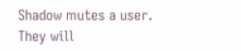Shadow mutes a user. They will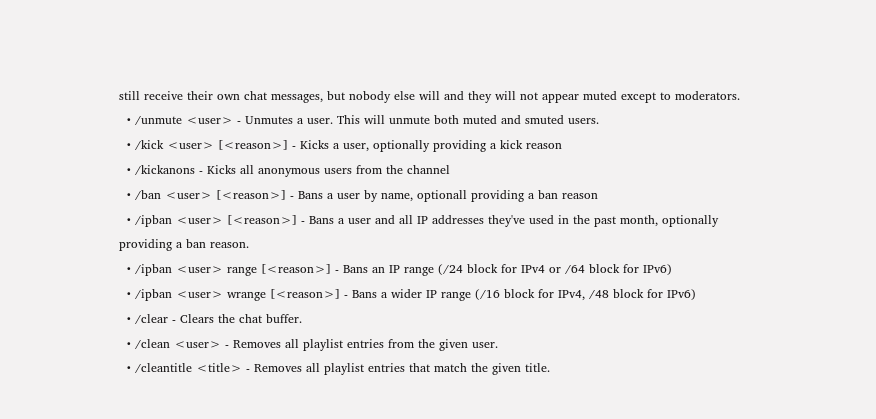still receive their own chat messages, but nobody else will and they will not appear muted except to moderators.
  • /unmute <user> - Unmutes a user. This will unmute both muted and smuted users.
  • /kick <user> [<reason>] - Kicks a user, optionally providing a kick reason
  • /kickanons - Kicks all anonymous users from the channel
  • /ban <user> [<reason>] - Bans a user by name, optionall providing a ban reason
  • /ipban <user> [<reason>] - Bans a user and all IP addresses they've used in the past month, optionally providing a ban reason.
  • /ipban <user> range [<reason>] - Bans an IP range (/24 block for IPv4 or /64 block for IPv6)
  • /ipban <user> wrange [<reason>] - Bans a wider IP range (/16 block for IPv4, /48 block for IPv6)
  • /clear - Clears the chat buffer.
  • /clean <user> - Removes all playlist entries from the given user.
  • /cleantitle <title> - Removes all playlist entries that match the given title.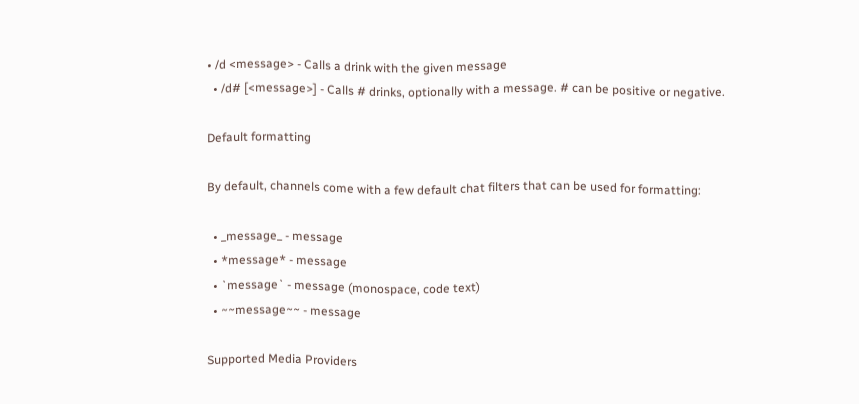• /d <message> - Calls a drink with the given message
  • /d# [<message>] - Calls # drinks, optionally with a message. # can be positive or negative.

Default formatting

By default, channels come with a few default chat filters that can be used for formatting:

  • _message_ - message
  • *message* - message
  • `message` - message (monospace, code text)
  • ~~message~~ - message

Supported Media Providers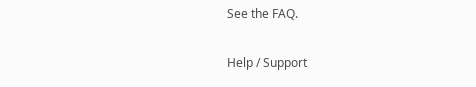See the FAQ.

Help / Support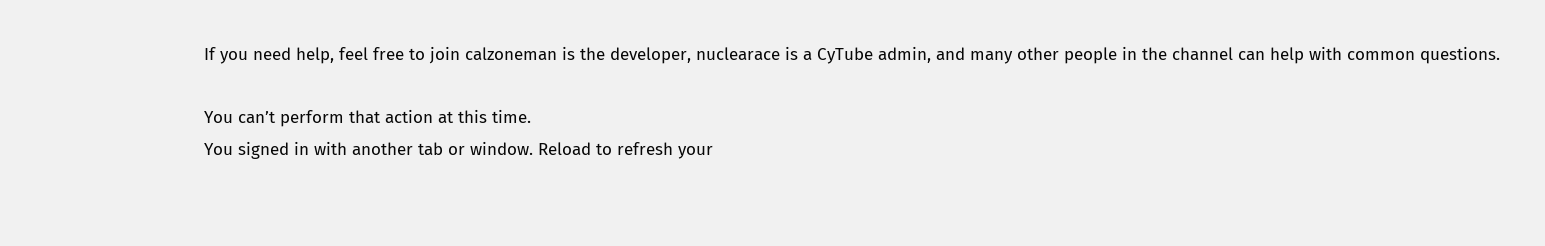If you need help, feel free to join calzoneman is the developer, nuclearace is a CyTube admin, and many other people in the channel can help with common questions.

You can’t perform that action at this time.
You signed in with another tab or window. Reload to refresh your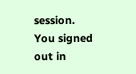session. You signed out in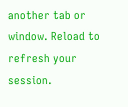another tab or window. Reload to refresh your session.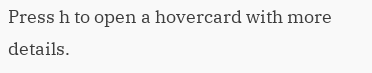Press h to open a hovercard with more details.